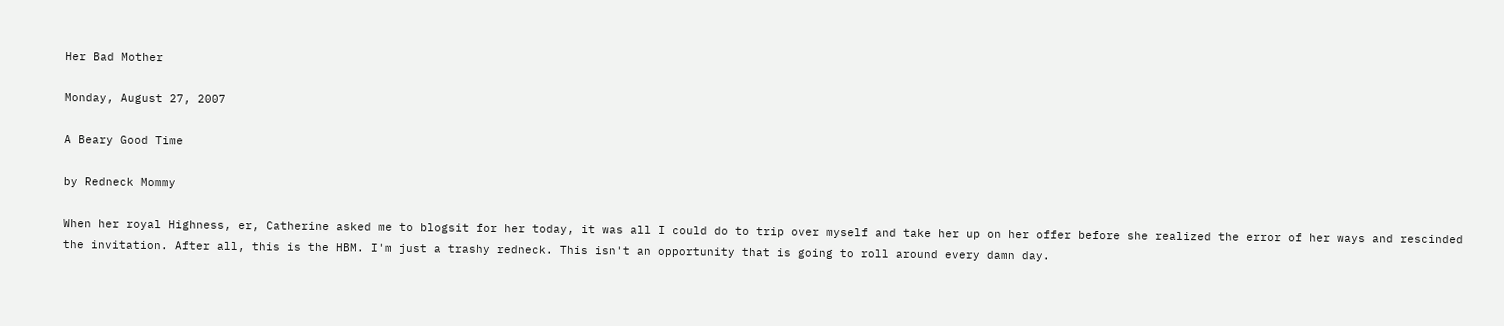Her Bad Mother

Monday, August 27, 2007

A Beary Good Time

by Redneck Mommy

When her royal Highness, er, Catherine asked me to blogsit for her today, it was all I could do to trip over myself and take her up on her offer before she realized the error of her ways and rescinded the invitation. After all, this is the HBM. I'm just a trashy redneck. This isn't an opportunity that is going to roll around every damn day.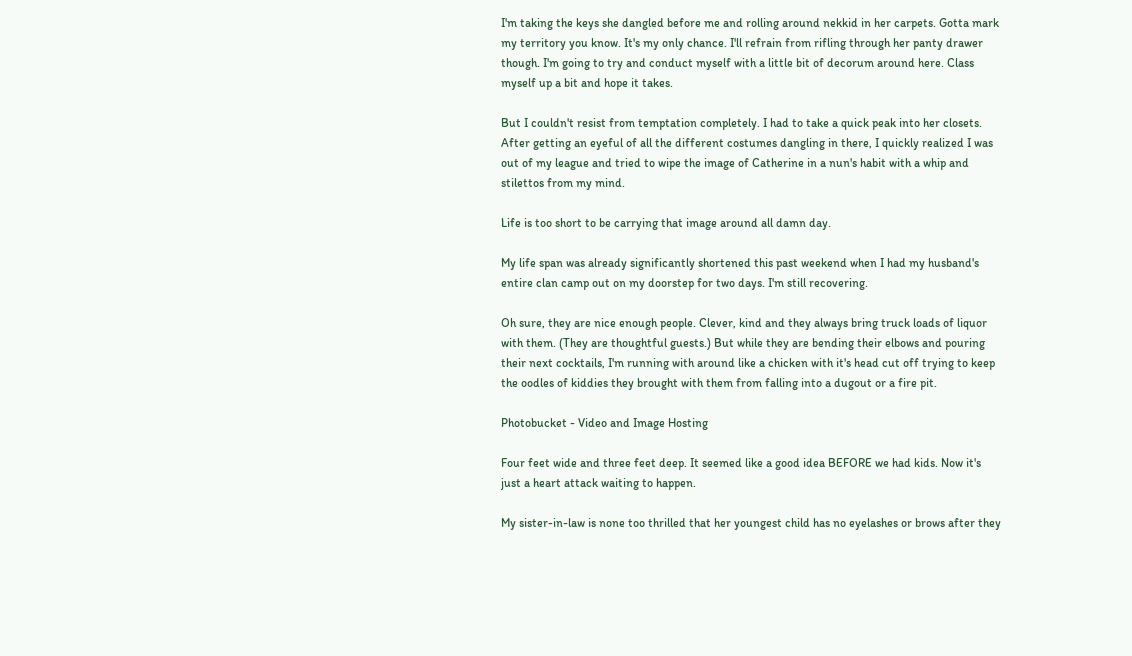I'm taking the keys she dangled before me and rolling around nekkid in her carpets. Gotta mark my territory you know. It's my only chance. I'll refrain from rifling through her panty drawer though. I'm going to try and conduct myself with a little bit of decorum around here. Class myself up a bit and hope it takes.

But I couldn't resist from temptation completely. I had to take a quick peak into her closets. After getting an eyeful of all the different costumes dangling in there, I quickly realized I was out of my league and tried to wipe the image of Catherine in a nun's habit with a whip and stilettos from my mind.

Life is too short to be carrying that image around all damn day.

My life span was already significantly shortened this past weekend when I had my husband's entire clan camp out on my doorstep for two days. I'm still recovering.

Oh sure, they are nice enough people. Clever, kind and they always bring truck loads of liquor with them. (They are thoughtful guests.) But while they are bending their elbows and pouring their next cocktails, I'm running with around like a chicken with it's head cut off trying to keep the oodles of kiddies they brought with them from falling into a dugout or a fire pit.

Photobucket - Video and Image Hosting

Four feet wide and three feet deep. It seemed like a good idea BEFORE we had kids. Now it's just a heart attack waiting to happen.

My sister-in-law is none too thrilled that her youngest child has no eyelashes or brows after they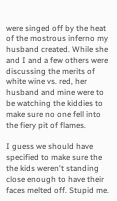were singed off by the heat of the mostrous inferno my husband created. While she and I and a few others were discussing the merits of white wine vs. red, her husband and mine were to be watching the kiddies to make sure no one fell into the fiery pit of flames.

I guess we should have specified to make sure the the kids weren't standing close enough to have their faces melted off. Stupid me.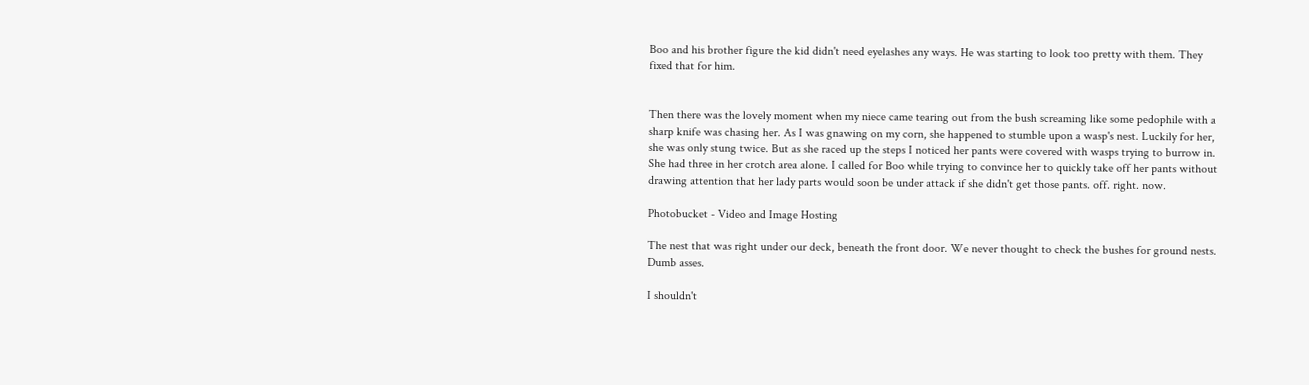Boo and his brother figure the kid didn't need eyelashes any ways. He was starting to look too pretty with them. They fixed that for him.


Then there was the lovely moment when my niece came tearing out from the bush screaming like some pedophile with a sharp knife was chasing her. As I was gnawing on my corn, she happened to stumble upon a wasp's nest. Luckily for her, she was only stung twice. But as she raced up the steps I noticed her pants were covered with wasps trying to burrow in. She had three in her crotch area alone. I called for Boo while trying to convince her to quickly take off her pants without drawing attention that her lady parts would soon be under attack if she didn't get those pants. off. right. now.

Photobucket - Video and Image Hosting

The nest that was right under our deck, beneath the front door. We never thought to check the bushes for ground nests. Dumb asses.

I shouldn't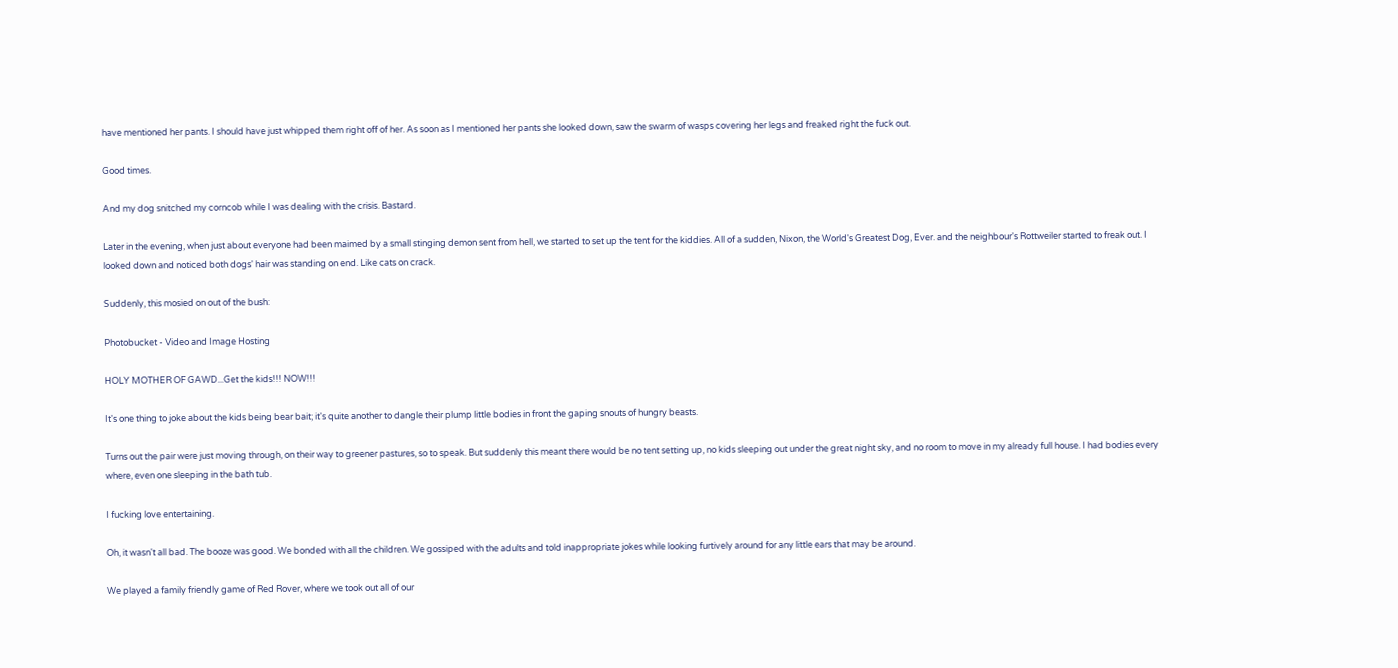have mentioned her pants. I should have just whipped them right off of her. As soon as I mentioned her pants she looked down, saw the swarm of wasps covering her legs and freaked right the fuck out.

Good times.

And my dog snitched my corncob while I was dealing with the crisis. Bastard.

Later in the evening, when just about everyone had been maimed by a small stinging demon sent from hell, we started to set up the tent for the kiddies. All of a sudden, Nixon, the World's Greatest Dog, Ever. and the neighbour's Rottweiler started to freak out. I looked down and noticed both dogs' hair was standing on end. Like cats on crack.

Suddenly, this mosied on out of the bush:

Photobucket - Video and Image Hosting

HOLY MOTHER OF GAWD...Get the kids!!! NOW!!!

It's one thing to joke about the kids being bear bait; it's quite another to dangle their plump little bodies in front the gaping snouts of hungry beasts.

Turns out the pair were just moving through, on their way to greener pastures, so to speak. But suddenly this meant there would be no tent setting up, no kids sleeping out under the great night sky, and no room to move in my already full house. I had bodies every where, even one sleeping in the bath tub.

I fucking love entertaining.

Oh, it wasn't all bad. The booze was good. We bonded with all the children. We gossiped with the adults and told inappropriate jokes while looking furtively around for any little ears that may be around.

We played a family friendly game of Red Rover, where we took out all of our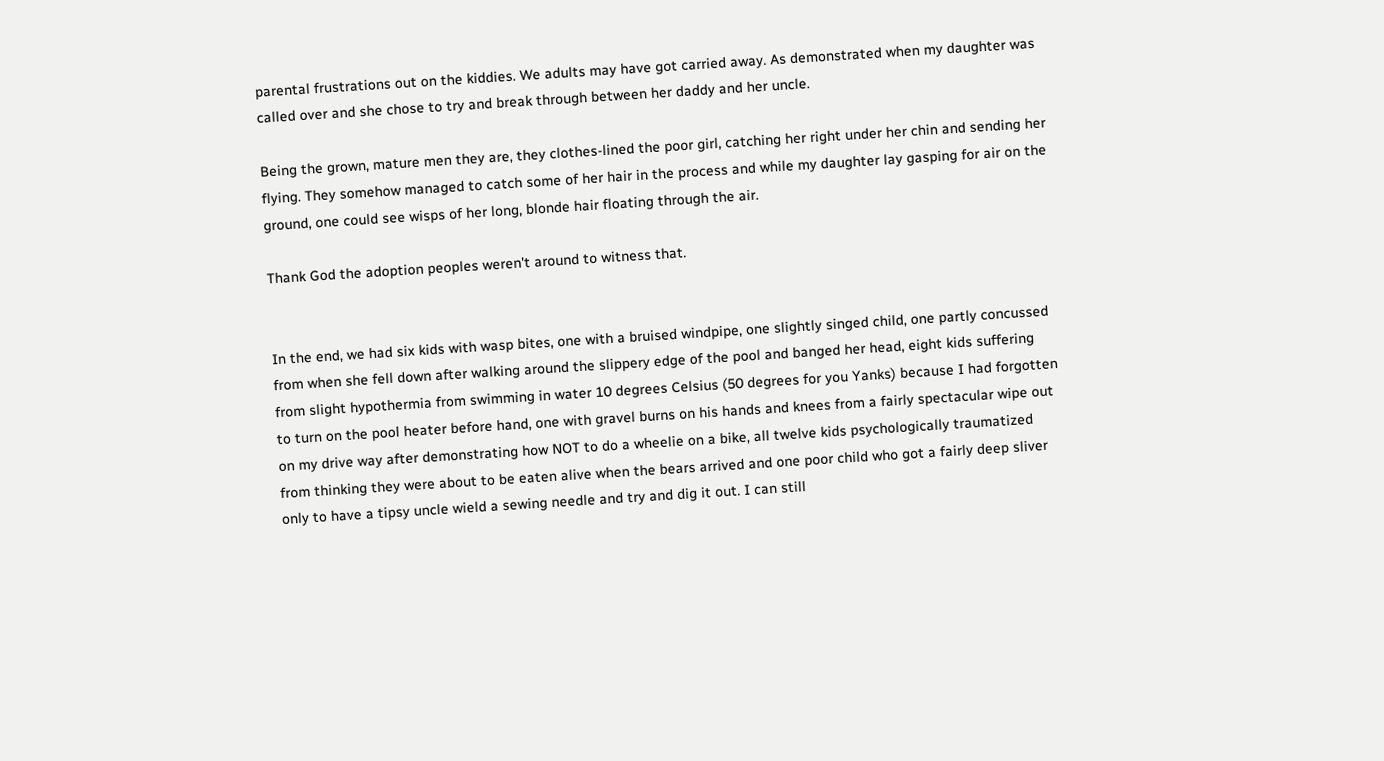parental frustrations out on the kiddies. We adults may have got carried away. As demonstrated when my daughter was called over and she chose to try and break through between her daddy and her uncle.

Being the grown, mature men they are, they clothes-lined the poor girl, catching her right under her chin and sending her flying. They somehow managed to catch some of her hair in the process and while my daughter lay gasping for air on the ground, one could see wisps of her long, blonde hair floating through the air.

Thank God the adoption peoples weren't around to witness that.


In the end, we had six kids with wasp bites, one with a bruised windpipe, one slightly singed child, one partly concussed from when she fell down after walking around the slippery edge of the pool and banged her head, eight kids suffering from slight hypothermia from swimming in water 10 degrees Celsius (50 degrees for you Yanks) because I had forgotten to turn on the pool heater before hand, one with gravel burns on his hands and knees from a fairly spectacular wipe out on my drive way after demonstrating how NOT to do a wheelie on a bike, all twelve kids psychologically traumatized from thinking they were about to be eaten alive when the bears arrived and one poor child who got a fairly deep sliver only to have a tipsy uncle wield a sewing needle and try and dig it out. I can still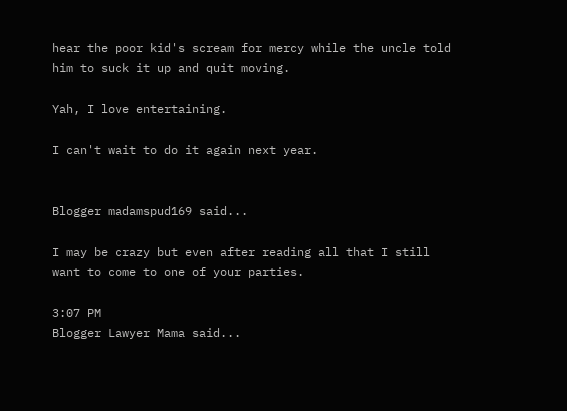hear the poor kid's scream for mercy while the uncle told him to suck it up and quit moving.

Yah, I love entertaining.

I can't wait to do it again next year.


Blogger madamspud169 said...

I may be crazy but even after reading all that I still want to come to one of your parties.

3:07 PM
Blogger Lawyer Mama said...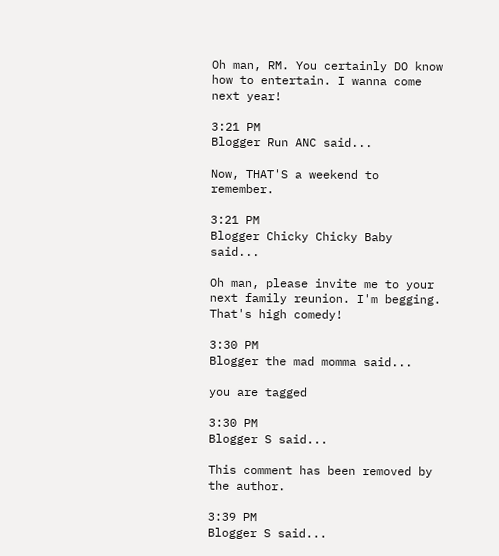Oh man, RM. You certainly DO know how to entertain. I wanna come next year!

3:21 PM
Blogger Run ANC said...

Now, THAT'S a weekend to remember.

3:21 PM
Blogger Chicky Chicky Baby said...

Oh man, please invite me to your next family reunion. I'm begging. That's high comedy!

3:30 PM
Blogger the mad momma said...

you are tagged

3:30 PM
Blogger S said...

This comment has been removed by the author.

3:39 PM
Blogger S said...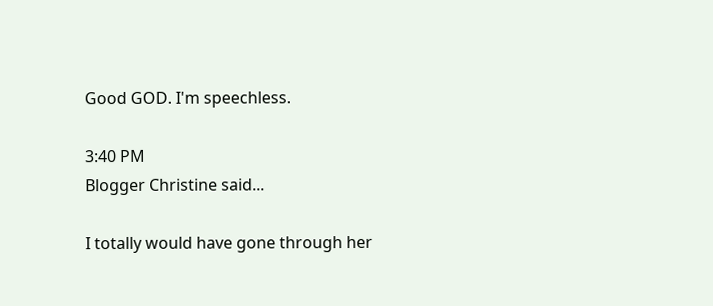Good GOD. I'm speechless.

3:40 PM
Blogger Christine said...

I totally would have gone through her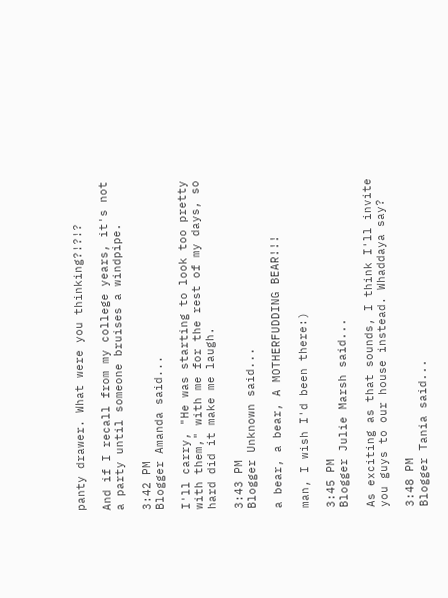panty drawer. What were you thinking?!?!?

And if I recall from my college years, it's not a party until someone bruises a windpipe.

3:42 PM
Blogger Amanda said...

I'll carry, "He was starting to look too pretty with them," with me for the rest of my days, so hard did it make me laugh.

3:43 PM
Blogger Unknown said...

a bear, a bear, A MOTHERFUDDING BEAR!!!

man, I wish I'd been there:)

3:45 PM
Blogger Julie Marsh said...

As exciting as that sounds, I think I'll invite you guys to our house instead. Whaddaya say?

3:48 PM
Blogger Tania said...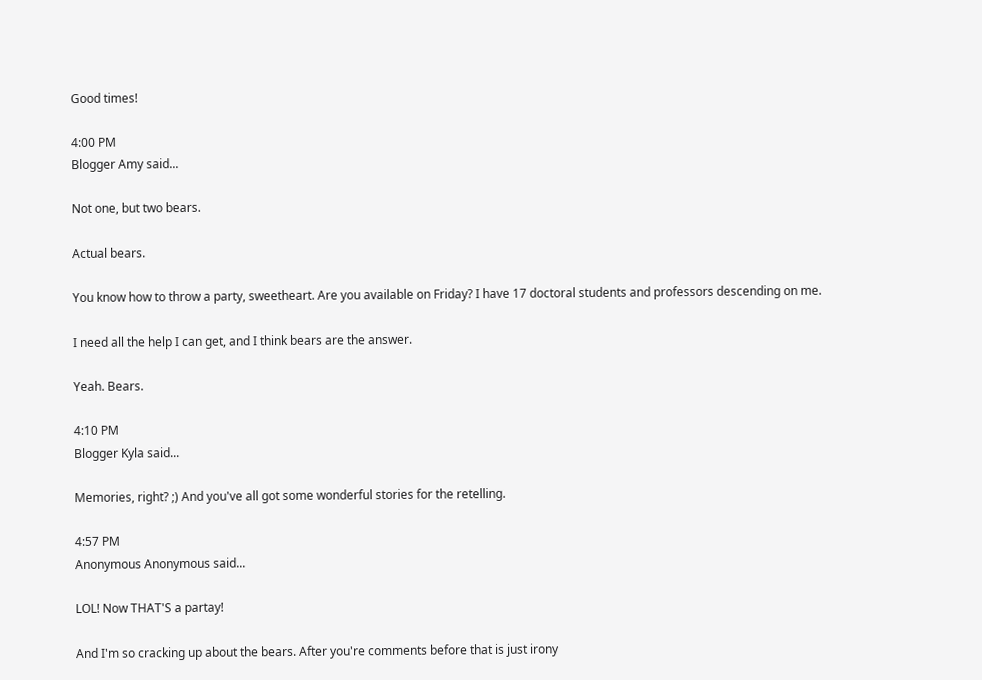Good times!

4:00 PM
Blogger Amy said...

Not one, but two bears.

Actual bears.

You know how to throw a party, sweetheart. Are you available on Friday? I have 17 doctoral students and professors descending on me.

I need all the help I can get, and I think bears are the answer.

Yeah. Bears.

4:10 PM
Blogger Kyla said...

Memories, right? ;) And you've all got some wonderful stories for the retelling.

4:57 PM
Anonymous Anonymous said...

LOL! Now THAT'S a partay!

And I'm so cracking up about the bears. After you're comments before that is just irony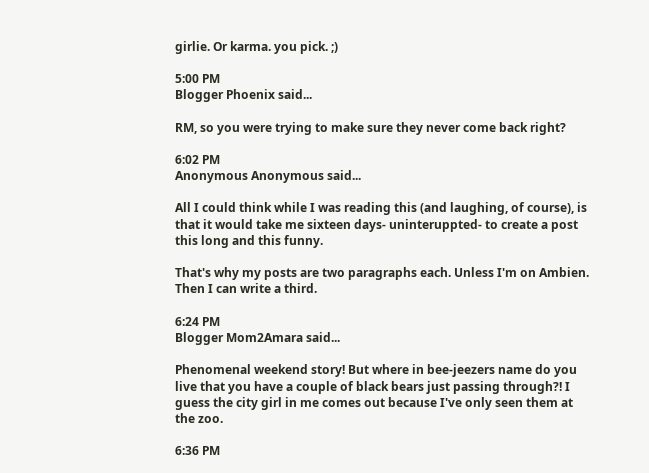girlie. Or karma. you pick. ;)

5:00 PM
Blogger Phoenix said...

RM, so you were trying to make sure they never come back right?

6:02 PM
Anonymous Anonymous said...

All I could think while I was reading this (and laughing, of course), is that it would take me sixteen days- uninteruppted- to create a post this long and this funny.

That's why my posts are two paragraphs each. Unless I'm on Ambien. Then I can write a third.

6:24 PM
Blogger Mom2Amara said...

Phenomenal weekend story! But where in bee-jeezers name do you live that you have a couple of black bears just passing through?! I guess the city girl in me comes out because I've only seen them at the zoo.

6:36 PM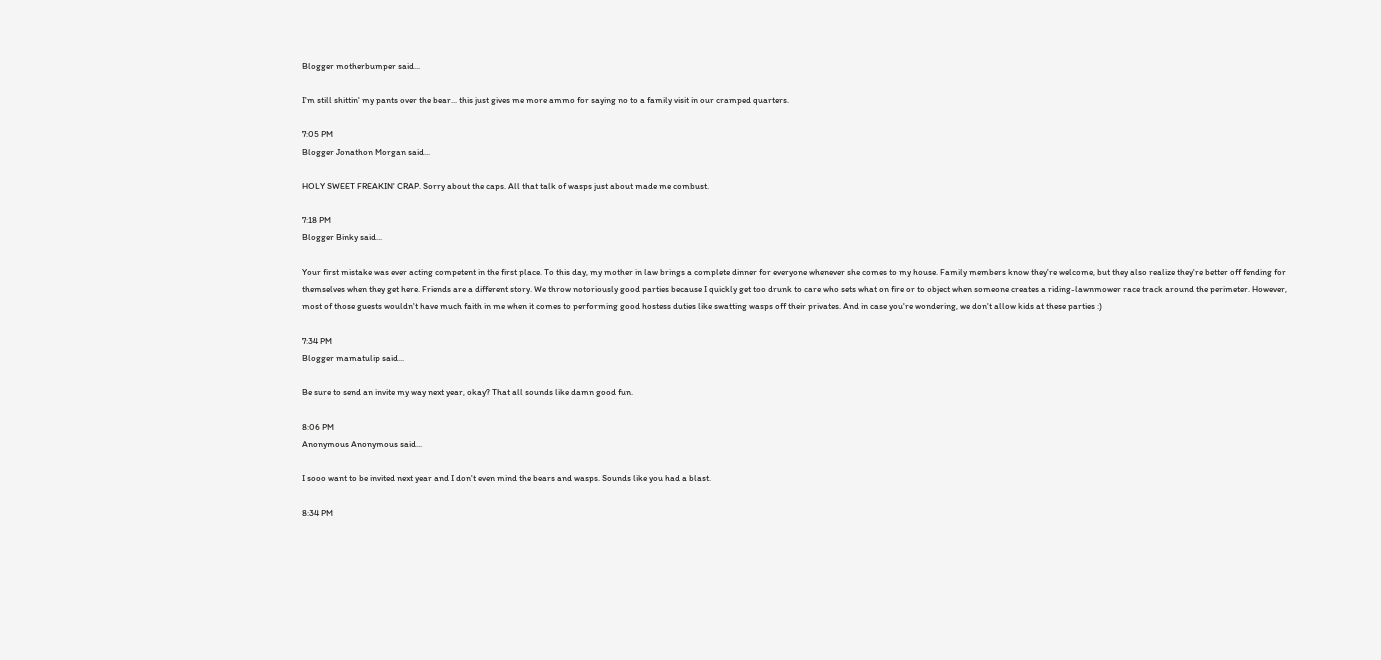Blogger motherbumper said...

I'm still shittin' my pants over the bear... this just gives me more ammo for saying no to a family visit in our cramped quarters.

7:05 PM
Blogger Jonathon Morgan said...

HOLY SWEET FREAKIN' CRAP. Sorry about the caps. All that talk of wasps just about made me combust.

7:18 PM
Blogger Binky said...

Your first mistake was ever acting competent in the first place. To this day, my mother in law brings a complete dinner for everyone whenever she comes to my house. Family members know they're welcome, but they also realize they're better off fending for themselves when they get here. Friends are a different story. We throw notoriously good parties because I quickly get too drunk to care who sets what on fire or to object when someone creates a riding-lawnmower race track around the perimeter. However, most of those guests wouldn't have much faith in me when it comes to performing good hostess duties like swatting wasps off their privates. And in case you're wondering, we don't allow kids at these parties :)

7:34 PM
Blogger mamatulip said...

Be sure to send an invite my way next year, okay? That all sounds like damn good fun.

8:06 PM
Anonymous Anonymous said...

I sooo want to be invited next year and I don't even mind the bears and wasps. Sounds like you had a blast.

8:34 PM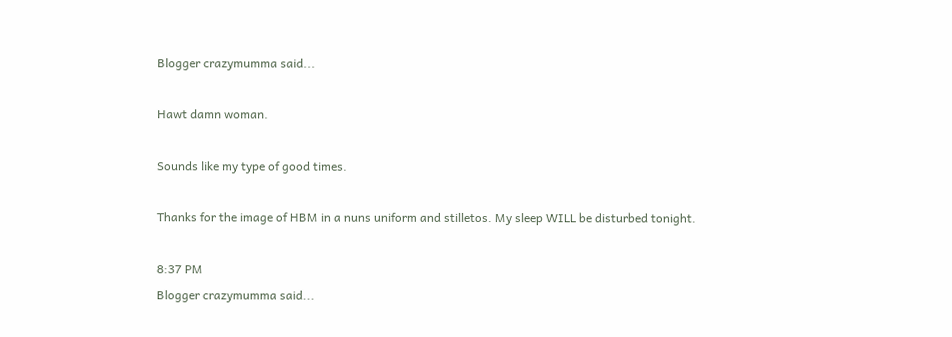Blogger crazymumma said...

Hawt damn woman.

Sounds like my type of good times.

Thanks for the image of HBM in a nuns uniform and stilletos. My sleep WILL be disturbed tonight.

8:37 PM
Blogger crazymumma said...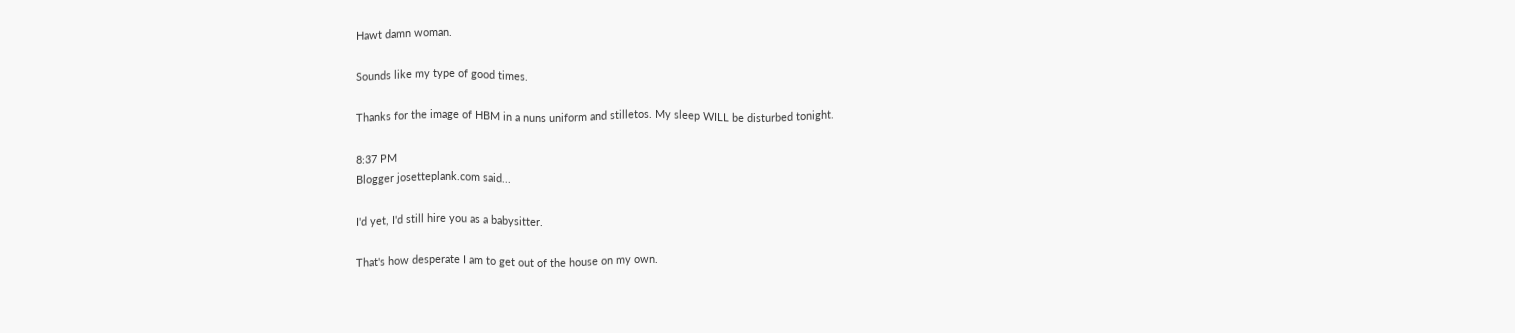Hawt damn woman.

Sounds like my type of good times.

Thanks for the image of HBM in a nuns uniform and stilletos. My sleep WILL be disturbed tonight.

8:37 PM
Blogger josetteplank.com said...

I'd yet, I'd still hire you as a babysitter.

That's how desperate I am to get out of the house on my own.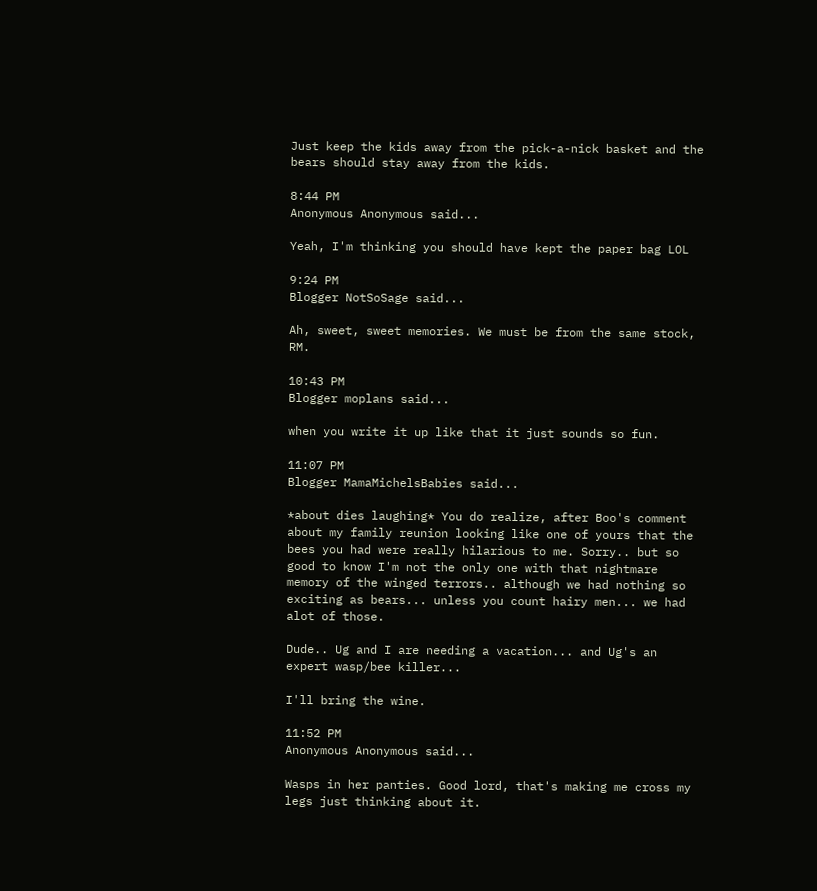Just keep the kids away from the pick-a-nick basket and the bears should stay away from the kids.

8:44 PM
Anonymous Anonymous said...

Yeah, I'm thinking you should have kept the paper bag LOL

9:24 PM
Blogger NotSoSage said...

Ah, sweet, sweet memories. We must be from the same stock, RM.

10:43 PM
Blogger moplans said...

when you write it up like that it just sounds so fun.

11:07 PM
Blogger MamaMichelsBabies said...

*about dies laughing* You do realize, after Boo's comment about my family reunion looking like one of yours that the bees you had were really hilarious to me. Sorry.. but so good to know I'm not the only one with that nightmare memory of the winged terrors.. although we had nothing so exciting as bears... unless you count hairy men... we had alot of those.

Dude.. Ug and I are needing a vacation... and Ug's an expert wasp/bee killer...

I'll bring the wine.

11:52 PM
Anonymous Anonymous said...

Wasps in her panties. Good lord, that's making me cross my legs just thinking about it.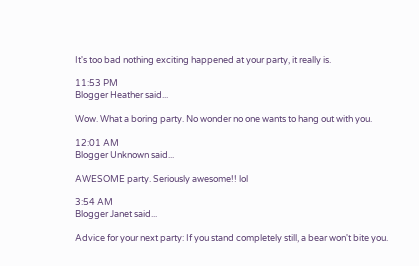It's too bad nothing exciting happened at your party, it really is.

11:53 PM
Blogger Heather said...

Wow. What a boring party. No wonder no one wants to hang out with you.

12:01 AM
Blogger Unknown said...

AWESOME party. Seriously awesome!! lol

3:54 AM
Blogger Janet said...

Advice for your next party: If you stand completely still, a bear won't bite you.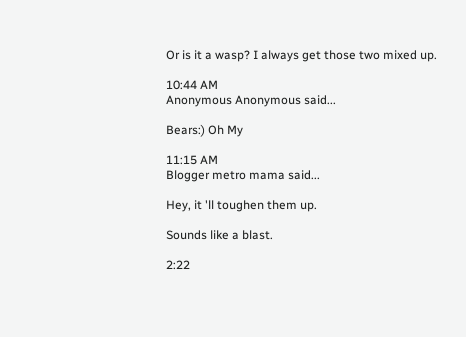Or is it a wasp? I always get those two mixed up.

10:44 AM
Anonymous Anonymous said...

Bears:) Oh My

11:15 AM
Blogger metro mama said...

Hey, it 'll toughen them up.

Sounds like a blast.

2:22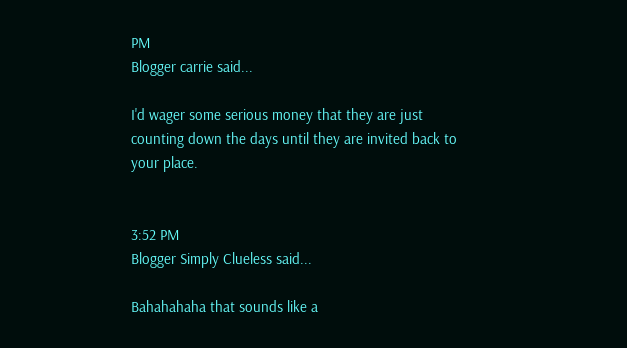PM
Blogger carrie said...

I'd wager some serious money that they are just counting down the days until they are invited back to your place.


3:52 PM
Blogger Simply Clueless said...

Bahahahaha that sounds like a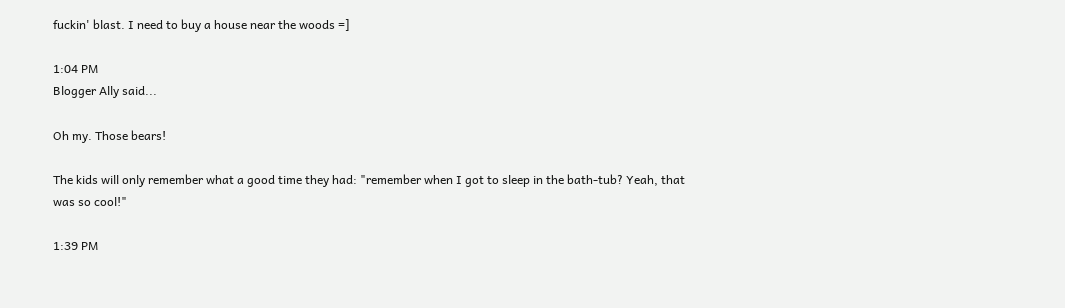fuckin' blast. I need to buy a house near the woods =]

1:04 PM
Blogger Ally said...

Oh my. Those bears!

The kids will only remember what a good time they had: "remember when I got to sleep in the bath-tub? Yeah, that was so cool!"

1:39 PM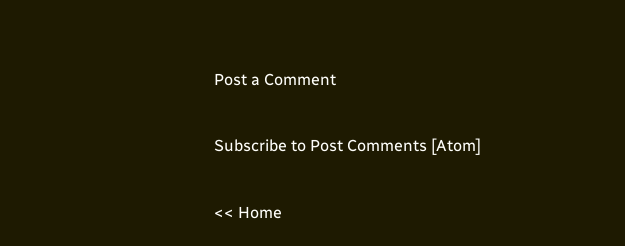Post a Comment

Subscribe to Post Comments [Atom]

<< Home